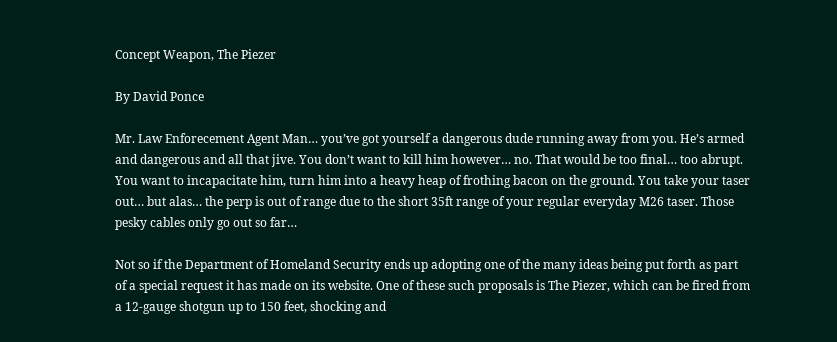Concept Weapon, The Piezer

By David Ponce

Mr. Law Enforecement Agent Man… you’ve got yourself a dangerous dude running away from you. He’s armed and dangerous and all that jive. You don’t want to kill him however… no. That would be too final… too abrupt. You want to incapacitate him, turn him into a heavy heap of frothing bacon on the ground. You take your taser out… but alas… the perp is out of range due to the short 35ft range of your regular everyday M26 taser. Those pesky cables only go out so far…

Not so if the Department of Homeland Security ends up adopting one of the many ideas being put forth as part of a special request it has made on its website. One of these such proposals is The Piezer, which can be fired from a 12-gauge shotgun up to 150 feet, shocking and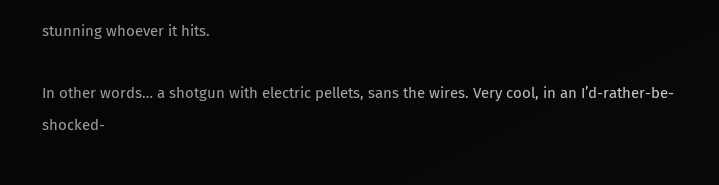stunning whoever it hits.

In other words… a shotgun with electric pellets, sans the wires. Very cool, in an I’d-rather-be-shocked-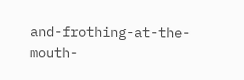and-frothing-at-the-mouth-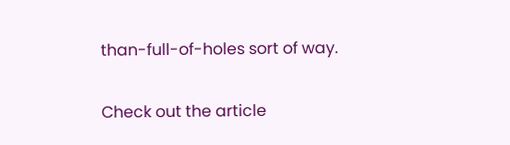than-full-of-holes sort of way.

Check out the article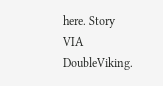here. Story VIA DoubleViking.